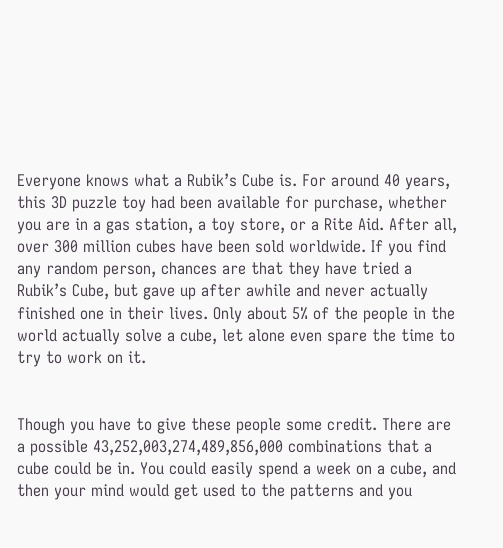Everyone knows what a Rubik’s Cube is. For around 40 years, this 3D puzzle toy had been available for purchase, whether you are in a gas station, a toy store, or a Rite Aid. After all, over 300 million cubes have been sold worldwide. If you find any random person, chances are that they have tried a Rubik’s Cube, but gave up after awhile and never actually finished one in their lives. Only about 5% of the people in the world actually solve a cube, let alone even spare the time to try to work on it.


Though you have to give these people some credit. There are a possible 43,252,003,274,489,856,000 combinations that a cube could be in. You could easily spend a week on a cube, and then your mind would get used to the patterns and you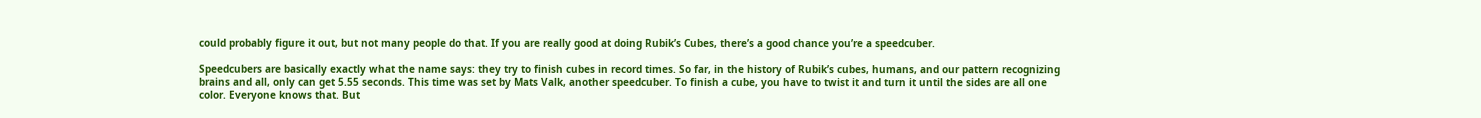could probably figure it out, but not many people do that. If you are really good at doing Rubik’s Cubes, there’s a good chance you’re a speedcuber.

Speedcubers are basically exactly what the name says: they try to finish cubes in record times. So far, in the history of Rubik’s cubes, humans, and our pattern recognizing brains and all, only can get 5.55 seconds. This time was set by Mats Valk, another speedcuber. To finish a cube, you have to twist it and turn it until the sides are all one color. Everyone knows that. But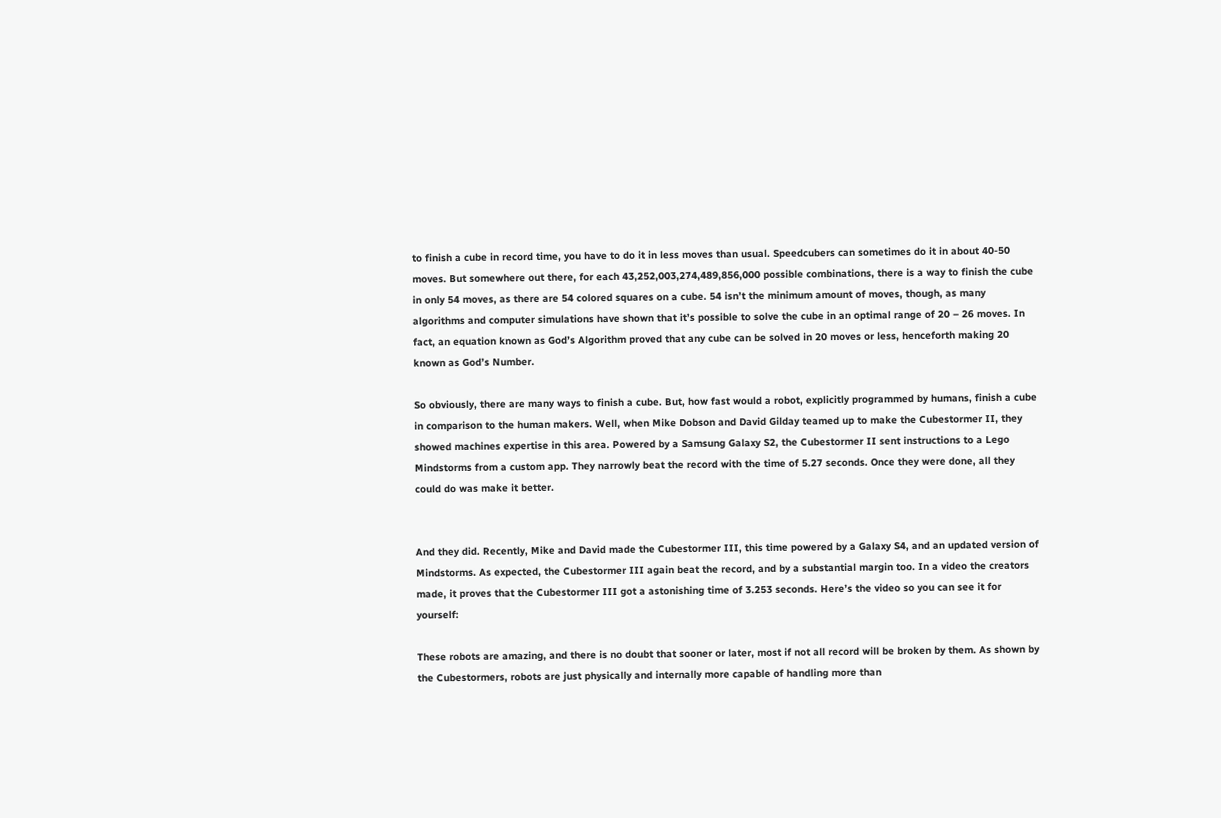to finish a cube in record time, you have to do it in less moves than usual. Speedcubers can sometimes do it in about 40-50 moves. But somewhere out there, for each 43,252,003,274,489,856,000 possible combinations, there is a way to finish the cube in only 54 moves, as there are 54 colored squares on a cube. 54 isn’t the minimum amount of moves, though, as many algorithms and computer simulations have shown that it’s possible to solve the cube in an optimal range of 20 – 26 moves. In fact, an equation known as God’s Algorithm proved that any cube can be solved in 20 moves or less, henceforth making 20 known as God’s Number.

So obviously, there are many ways to finish a cube. But, how fast would a robot, explicitly programmed by humans, finish a cube in comparison to the human makers. Well, when Mike Dobson and David Gilday teamed up to make the Cubestormer II, they showed machines expertise in this area. Powered by a Samsung Galaxy S2, the Cubestormer II sent instructions to a Lego Mindstorms from a custom app. They narrowly beat the record with the time of 5.27 seconds. Once they were done, all they could do was make it better.


And they did. Recently, Mike and David made the Cubestormer III, this time powered by a Galaxy S4, and an updated version of Mindstorms. As expected, the Cubestormer III again beat the record, and by a substantial margin too. In a video the creators made, it proves that the Cubestormer III got a astonishing time of 3.253 seconds. Here’s the video so you can see it for yourself:

These robots are amazing, and there is no doubt that sooner or later, most if not all record will be broken by them. As shown by the Cubestormers, robots are just physically and internally more capable of handling more than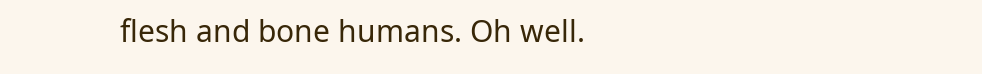flesh and bone humans. Oh well.